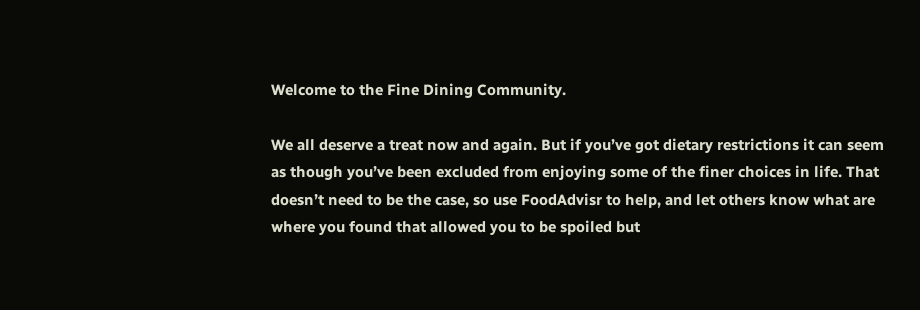Welcome to the Fine Dining Community.

We all deserve a treat now and again. But if you’ve got dietary restrictions it can seem as though you’ve been excluded from enjoying some of the finer choices in life. That doesn’t need to be the case, so use FoodAdvisr to help, and let others know what are where you found that allowed you to be spoiled but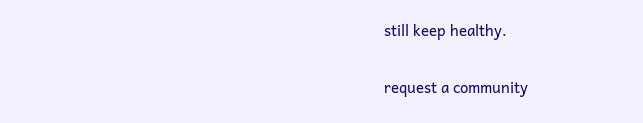still keep healthy.

request a community